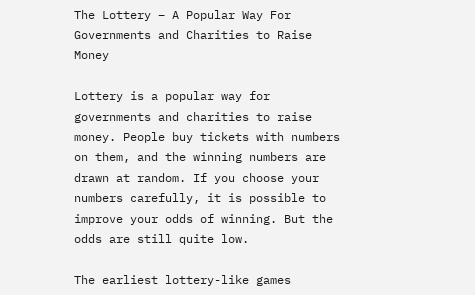The Lottery – A Popular Way For Governments and Charities to Raise Money

Lottery is a popular way for governments and charities to raise money. People buy tickets with numbers on them, and the winning numbers are drawn at random. If you choose your numbers carefully, it is possible to improve your odds of winning. But the odds are still quite low.

The earliest lottery-like games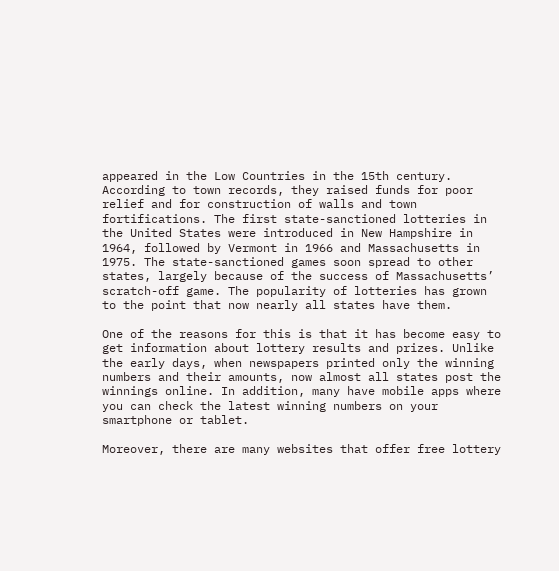appeared in the Low Countries in the 15th century. According to town records, they raised funds for poor relief and for construction of walls and town fortifications. The first state-sanctioned lotteries in the United States were introduced in New Hampshire in 1964, followed by Vermont in 1966 and Massachusetts in 1975. The state-sanctioned games soon spread to other states, largely because of the success of Massachusetts’ scratch-off game. The popularity of lotteries has grown to the point that now nearly all states have them.

One of the reasons for this is that it has become easy to get information about lottery results and prizes. Unlike the early days, when newspapers printed only the winning numbers and their amounts, now almost all states post the winnings online. In addition, many have mobile apps where you can check the latest winning numbers on your smartphone or tablet.

Moreover, there are many websites that offer free lottery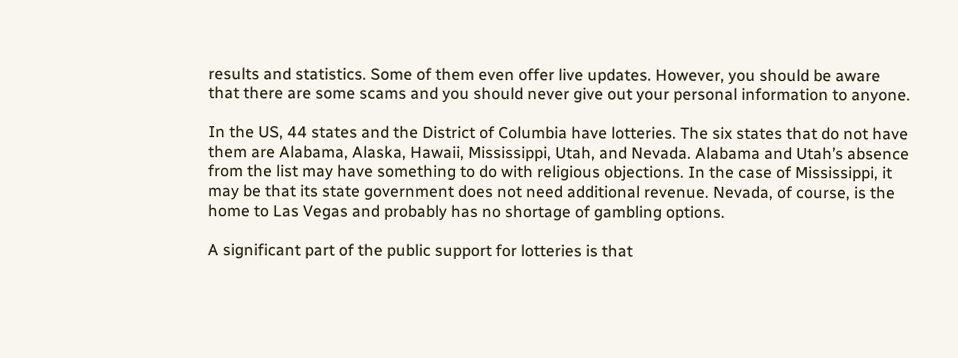results and statistics. Some of them even offer live updates. However, you should be aware that there are some scams and you should never give out your personal information to anyone.

In the US, 44 states and the District of Columbia have lotteries. The six states that do not have them are Alabama, Alaska, Hawaii, Mississippi, Utah, and Nevada. Alabama and Utah’s absence from the list may have something to do with religious objections. In the case of Mississippi, it may be that its state government does not need additional revenue. Nevada, of course, is the home to Las Vegas and probably has no shortage of gambling options.

A significant part of the public support for lotteries is that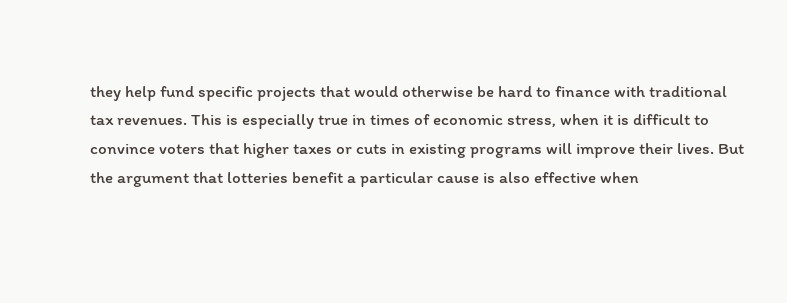they help fund specific projects that would otherwise be hard to finance with traditional tax revenues. This is especially true in times of economic stress, when it is difficult to convince voters that higher taxes or cuts in existing programs will improve their lives. But the argument that lotteries benefit a particular cause is also effective when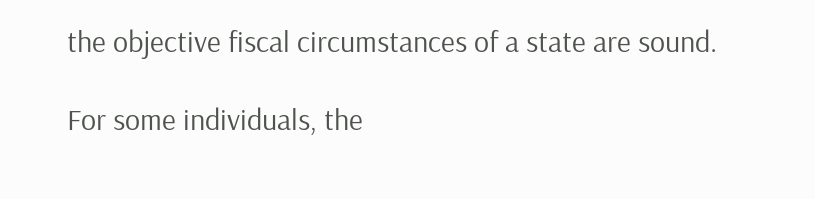the objective fiscal circumstances of a state are sound.

For some individuals, the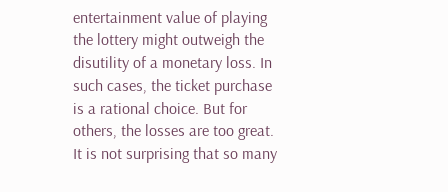entertainment value of playing the lottery might outweigh the disutility of a monetary loss. In such cases, the ticket purchase is a rational choice. But for others, the losses are too great. It is not surprising that so many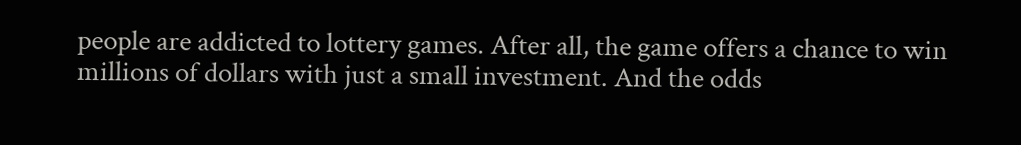people are addicted to lottery games. After all, the game offers a chance to win millions of dollars with just a small investment. And the odds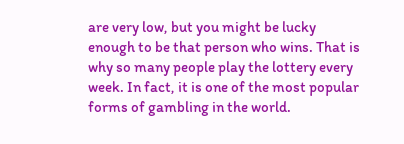are very low, but you might be lucky enough to be that person who wins. That is why so many people play the lottery every week. In fact, it is one of the most popular forms of gambling in the world.